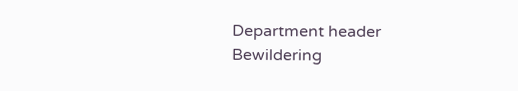Department header
Bewildering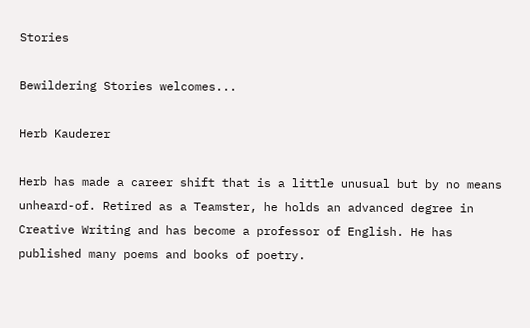Stories

Bewildering Stories welcomes...

Herb Kauderer

Herb has made a career shift that is a little unusual but by no means unheard-of. Retired as a Teamster, he holds an advanced degree in Creative Writing and has become a professor of English. He has published many poems and books of poetry.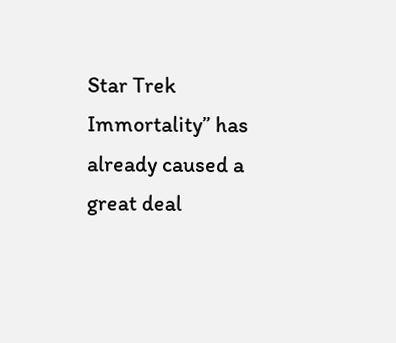Star Trek Immortality” has already caused a great deal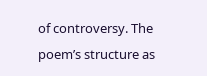of controversy. The poem’s structure as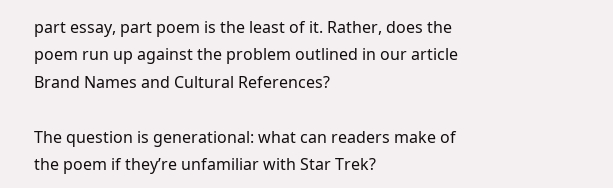part essay, part poem is the least of it. Rather, does the poem run up against the problem outlined in our article Brand Names and Cultural References?

The question is generational: what can readers make of the poem if they’re unfamiliar with Star Trek?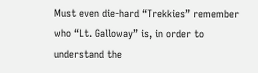Must even die-hard “Trekkies” remember who “Lt. Galloway” is, in order to understand the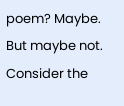poem? Maybe. But maybe not. Consider the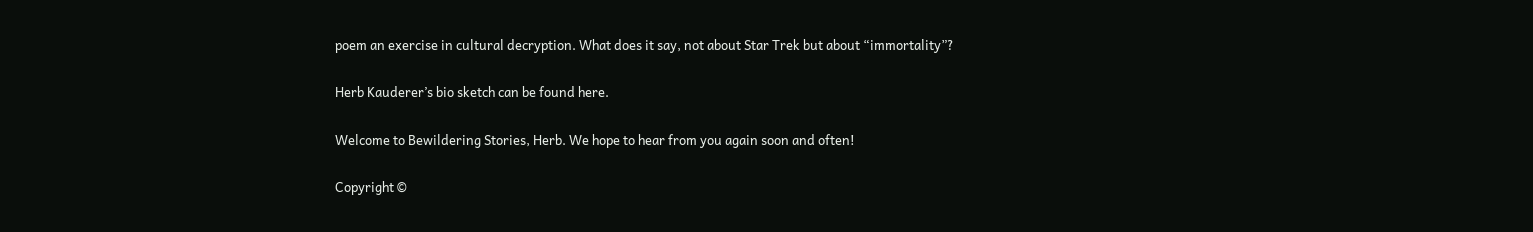poem an exercise in cultural decryption. What does it say, not about Star Trek but about “immortality”?

Herb Kauderer’s bio sketch can be found here.

Welcome to Bewildering Stories, Herb. We hope to hear from you again soon and often!

Copyright ©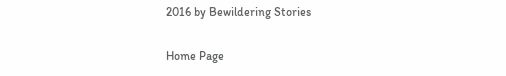2016 by Bewildering Stories

Home Page